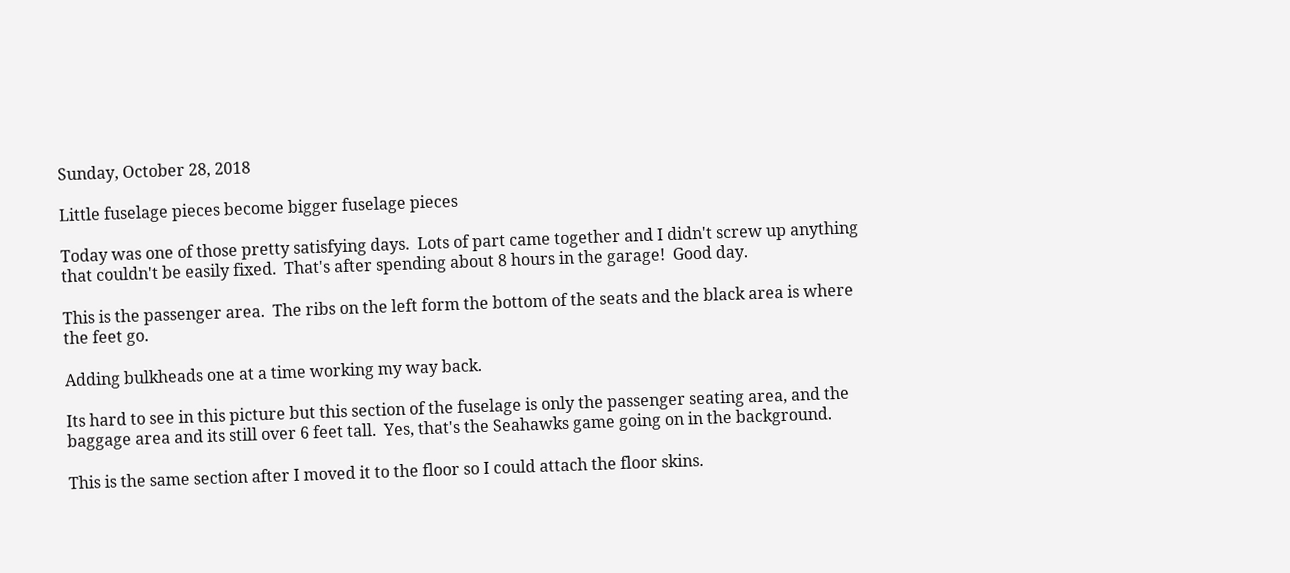Sunday, October 28, 2018

Little fuselage pieces become bigger fuselage pieces

Today was one of those pretty satisfying days.  Lots of part came together and I didn't screw up anything that couldn't be easily fixed.  That's after spending about 8 hours in the garage!  Good day.

This is the passenger area.  The ribs on the left form the bottom of the seats and the black area is where the feet go.

Adding bulkheads one at a time working my way back.

Its hard to see in this picture but this section of the fuselage is only the passenger seating area, and the baggage area and its still over 6 feet tall.  Yes, that's the Seahawks game going on in the background.

This is the same section after I moved it to the floor so I could attach the floor skins.